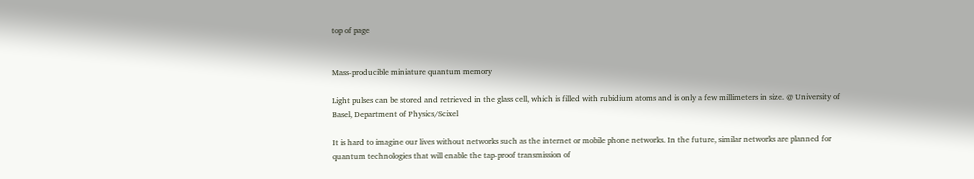top of page


Mass-producible miniature quantum memory

Light pulses can be stored and retrieved in the glass cell, which is filled with rubidium atoms and is only a few millimeters in size. @ University of Basel, Department of Physics/Scixel

It is hard to imagine our lives without networks such as the internet or mobile phone networks. In the future, similar networks are planned for quantum technologies that will enable the tap-proof transmission of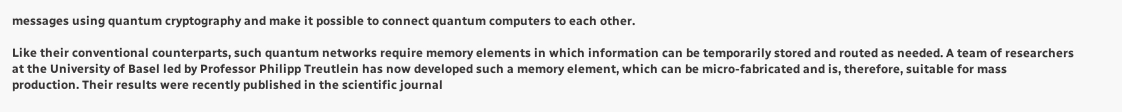messages using quantum cryptography and make it possible to connect quantum computers to each other.

Like their conventional counterparts, such quantum networks require memory elements in which information can be temporarily stored and routed as needed. A team of researchers at the University of Basel led by Professor Philipp Treutlein has now developed such a memory element, which can be micro-fabricated and is, therefore, suitable for mass production. Their results were recently published in the scientific journal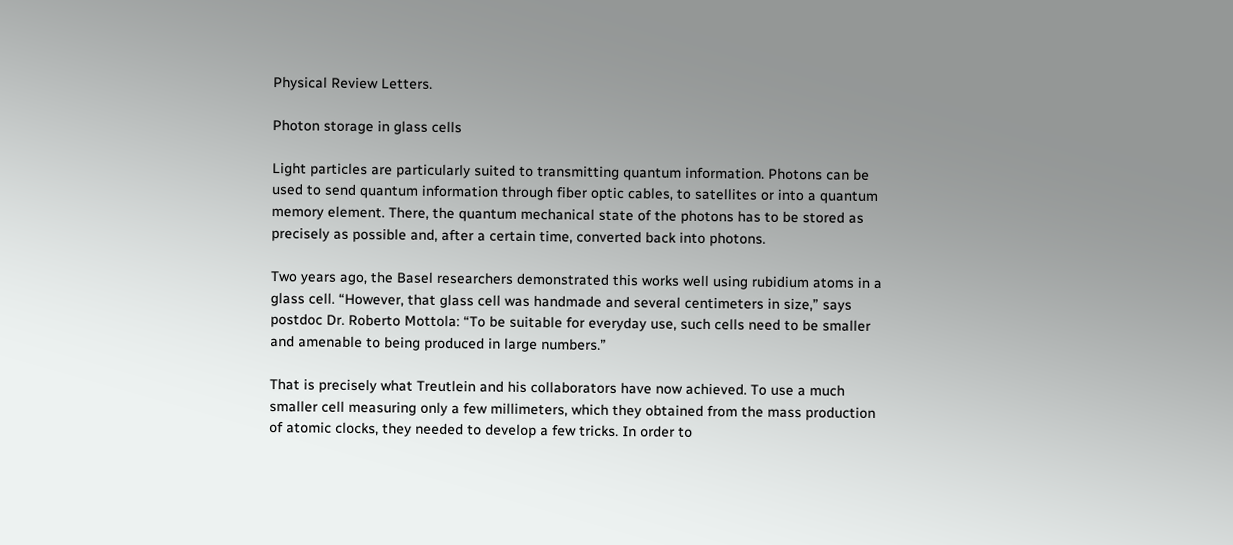Physical Review Letters.

Photon storage in glass cells

Light particles are particularly suited to transmitting quantum information. Photons can be used to send quantum information through fiber optic cables, to satellites or into a quantum memory element. There, the quantum mechanical state of the photons has to be stored as precisely as possible and, after a certain time, converted back into photons.

Two years ago, the Basel researchers demonstrated this works well using rubidium atoms in a glass cell. “However, that glass cell was handmade and several centimeters in size,” says postdoc Dr. Roberto Mottola: “To be suitable for everyday use, such cells need to be smaller and amenable to being produced in large numbers.”

That is precisely what Treutlein and his collaborators have now achieved. To use a much smaller cell measuring only a few millimeters, which they obtained from the mass production of atomic clocks, they needed to develop a few tricks. In order to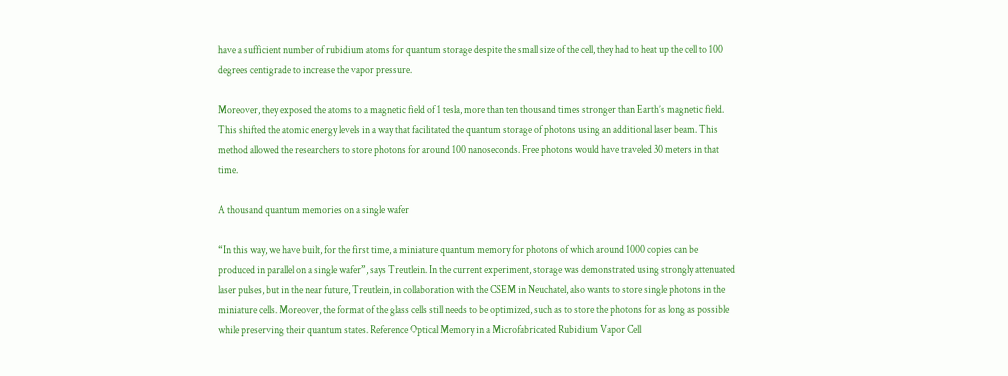have a sufficient number of rubidium atoms for quantum storage despite the small size of the cell, they had to heat up the cell to 100 degrees centigrade to increase the vapor pressure.

Moreover, they exposed the atoms to a magnetic field of 1 tesla, more than ten thousand times stronger than Earth’s magnetic field. This shifted the atomic energy levels in a way that facilitated the quantum storage of photons using an additional laser beam. This method allowed the researchers to store photons for around 100 nanoseconds. Free photons would have traveled 30 meters in that time.

A thousand quantum memories on a single wafer

“In this way, we have built, for the first time, a miniature quantum memory for photons of which around 1000 copies can be produced in parallel on a single wafer”, says Treutlein. In the current experiment, storage was demonstrated using strongly attenuated laser pulses, but in the near future, Treutlein, in collaboration with the CSEM in Neuchatel, also wants to store single photons in the miniature cells. Moreover, the format of the glass cells still needs to be optimized, such as to store the photons for as long as possible while preserving their quantum states. Reference Optical Memory in a Microfabricated Rubidium Vapor Cell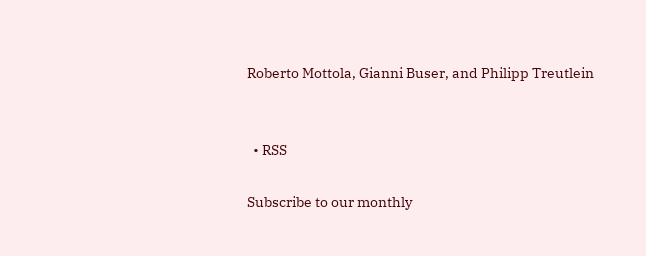Roberto Mottola, Gianni Buser, and Philipp Treutlein


  • RSS

Subscribe to our monthly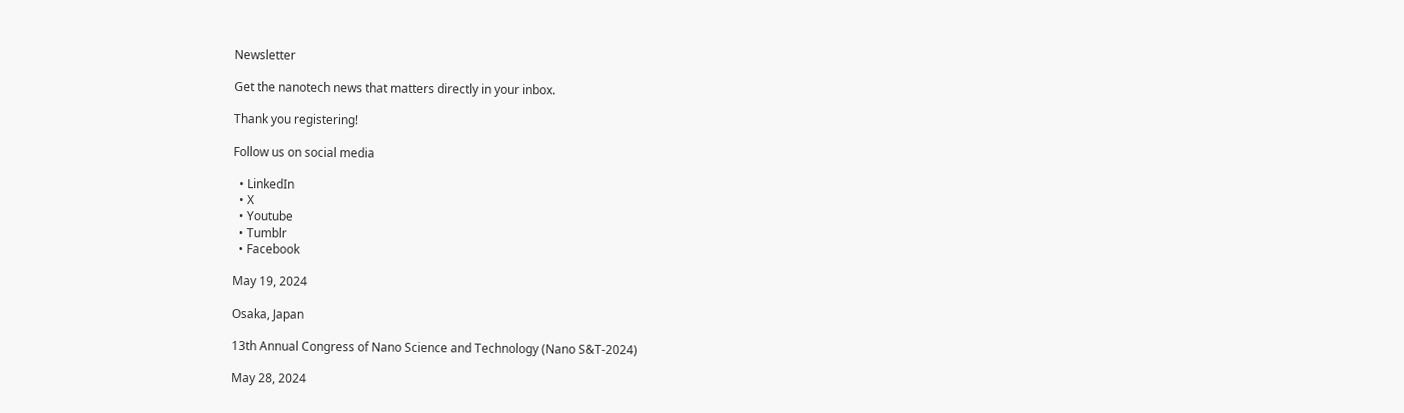Newsletter

Get the nanotech news that matters directly in your inbox.

Thank you registering!

Follow us on social media

  • LinkedIn
  • X
  • Youtube
  • Tumblr
  • Facebook

May 19, 2024

Osaka, Japan

13th Annual Congress of Nano Science and Technology (Nano S&T-2024)

May 28, 2024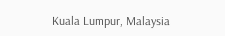Kuala Lumpur, Malaysia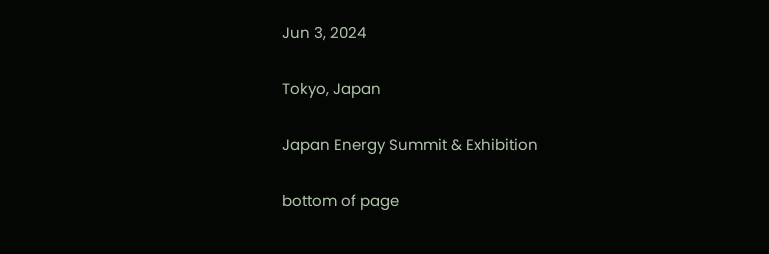Jun 3, 2024

Tokyo, Japan

Japan Energy Summit & Exhibition

bottom of page